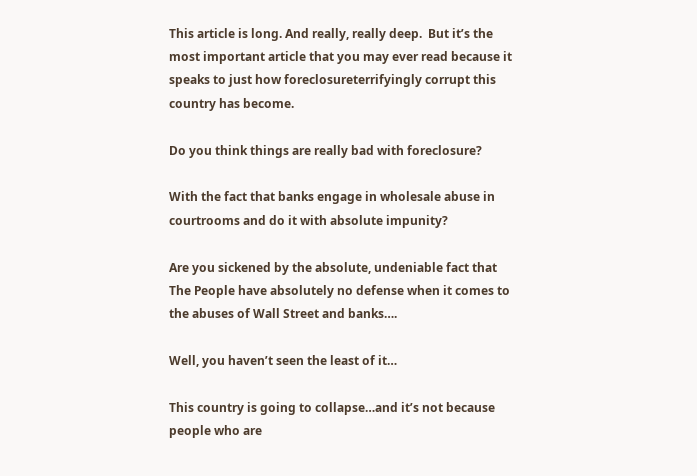This article is long. And really, really deep.  But it’s the most important article that you may ever read because it speaks to just how foreclosureterrifyingly corrupt this country has become.

Do you think things are really bad with foreclosure?

With the fact that banks engage in wholesale abuse in courtrooms and do it with absolute impunity?

Are you sickened by the absolute, undeniable fact that The People have absolutely no defense when it comes to the abuses of Wall Street and banks….

Well, you haven’t seen the least of it…

This country is going to collapse…and it’s not because people who are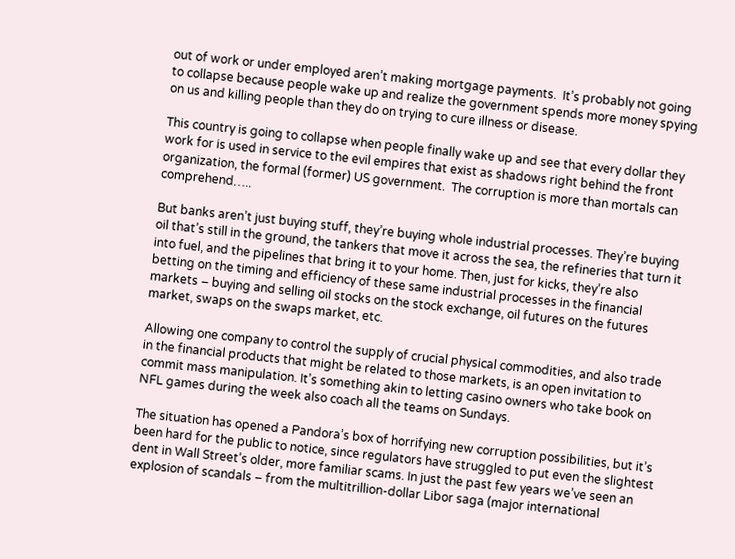out of work or under employed aren’t making mortgage payments.  It’s probably not going to collapse because people wake up and realize the government spends more money spying on us and killing people than they do on trying to cure illness or disease.

This country is going to collapse when people finally wake up and see that every dollar they work for is used in service to the evil empires that exist as shadows right behind the front organization, the formal (former) US government.  The corruption is more than mortals can comprehend…..

But banks aren’t just buying stuff, they’re buying whole industrial processes. They’re buying oil that’s still in the ground, the tankers that move it across the sea, the refineries that turn it into fuel, and the pipelines that bring it to your home. Then, just for kicks, they’re also betting on the timing and efficiency of these same industrial processes in the financial markets – buying and selling oil stocks on the stock exchange, oil futures on the futures market, swaps on the swaps market, etc.

Allowing one company to control the supply of crucial physical commodities, and also trade in the financial products that might be related to those markets, is an open invitation to commit mass manipulation. It’s something akin to letting casino owners who take book on NFL games during the week also coach all the teams on Sundays.

The situation has opened a Pandora’s box of horrifying new corruption possibilities, but it’s been hard for the public to notice, since regulators have struggled to put even the slightest dent in Wall Street’s older, more familiar scams. In just the past few years we’ve seen an explosion of scandals – from the multitrillion-dollar Libor saga (major international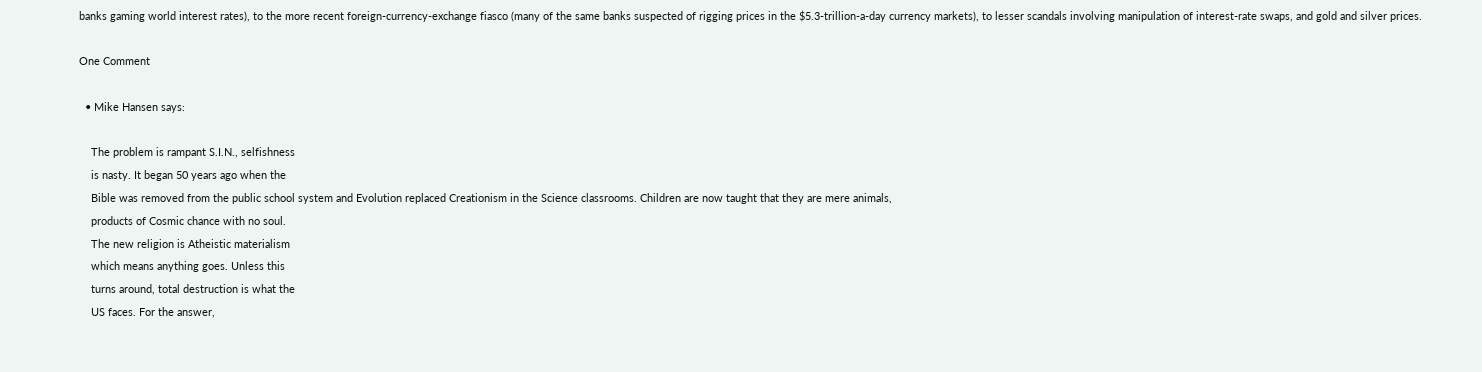banks gaming world interest rates), to the more recent foreign-currency-exchange fiasco (many of the same banks suspected of rigging prices in the $5.3-trillion-a-day currency markets), to lesser scandals involving manipulation of interest-rate swaps, and gold and silver prices.

One Comment

  • Mike Hansen says:

    The problem is rampant S.I.N., selfishness
    is nasty. It began 50 years ago when the
    Bible was removed from the public school system and Evolution replaced Creationism in the Science classrooms. Children are now taught that they are mere animals,
    products of Cosmic chance with no soul.
    The new religion is Atheistic materialism
    which means anything goes. Unless this
    turns around, total destruction is what the
    US faces. For the answer,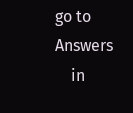go to Answers
    in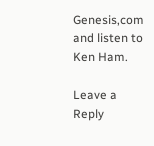Genesis,com and listen to Ken Ham.

Leave a Reply